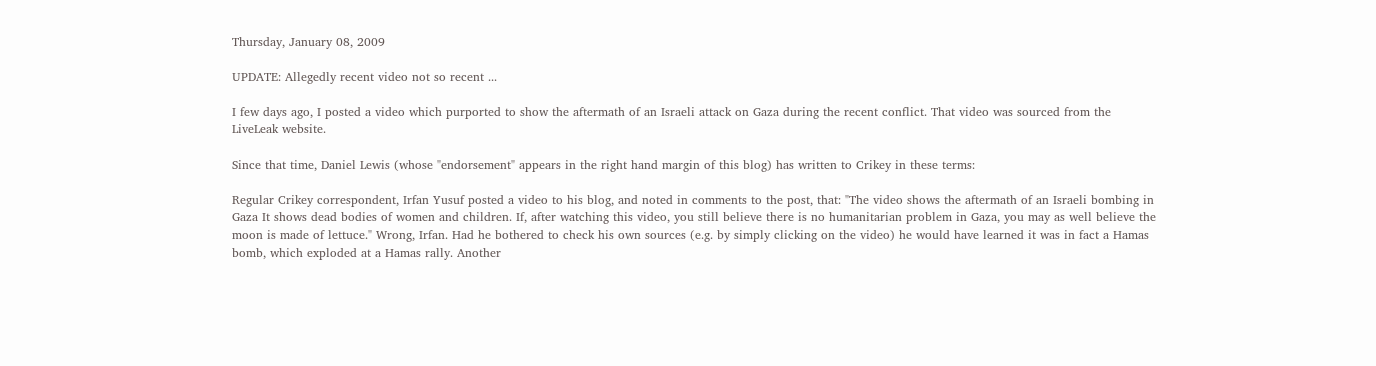Thursday, January 08, 2009

UPDATE: Allegedly recent video not so recent ...

I few days ago, I posted a video which purported to show the aftermath of an Israeli attack on Gaza during the recent conflict. That video was sourced from the LiveLeak website.

Since that time, Daniel Lewis (whose "endorsement" appears in the right hand margin of this blog) has written to Crikey in these terms:

Regular Crikey correspondent, Irfan Yusuf posted a video to his blog, and noted in comments to the post, that: "The video shows the aftermath of an Israeli bombing in Gaza It shows dead bodies of women and children. If, after watching this video, you still believe there is no humanitarian problem in Gaza, you may as well believe the moon is made of lettuce." Wrong, Irfan. Had he bothered to check his own sources (e.g. by simply clicking on the video) he would have learned it was in fact a Hamas bomb, which exploded at a Hamas rally. Another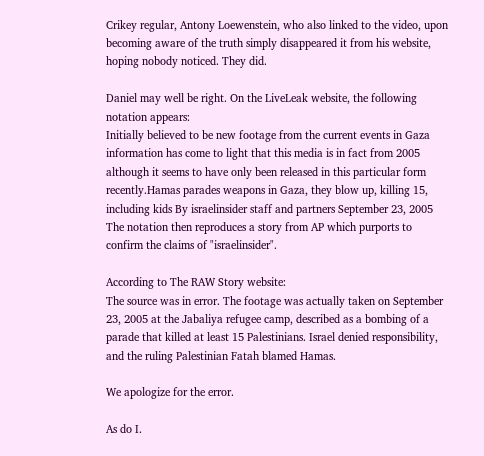Crikey regular, Antony Loewenstein, who also linked to the video, upon becoming aware of the truth simply disappeared it from his website, hoping nobody noticed. They did.

Daniel may well be right. On the LiveLeak website, the following notation appears:
Initially believed to be new footage from the current events in Gaza information has come to light that this media is in fact from 2005 although it seems to have only been released in this particular form recently.Hamas parades weapons in Gaza, they blow up, killing 15, including kids By israelinsider staff and partners September 23, 2005
The notation then reproduces a story from AP which purports to confirm the claims of "israelinsider".

According to The RAW Story website:
The source was in error. The footage was actually taken on September 23, 2005 at the Jabaliya refugee camp, described as a bombing of a parade that killed at least 15 Palestinians. Israel denied responsibility, and the ruling Palestinian Fatah blamed Hamas.

We apologize for the error.

As do I.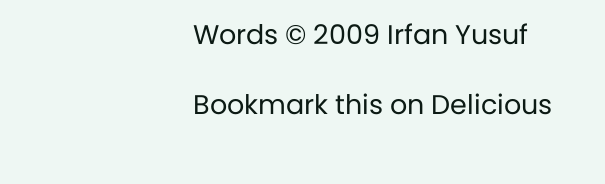Words © 2009 Irfan Yusuf

Bookmark this on Delicious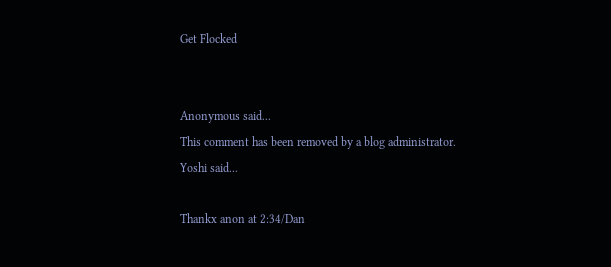Get Flocked


Anonymous said...
This comment has been removed by a blog administrator.
Yoshi said...

Thankx anon at 2:34/Dan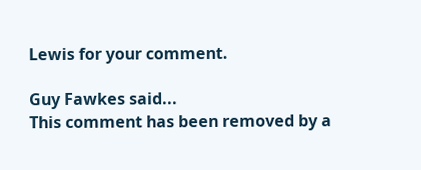Lewis for your comment.

Guy Fawkes said...
This comment has been removed by a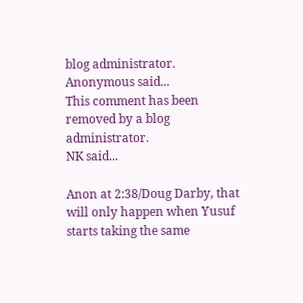blog administrator.
Anonymous said...
This comment has been removed by a blog administrator.
NK said...

Anon at 2:38/Doug Darby, that will only happen when Yusuf starts taking the same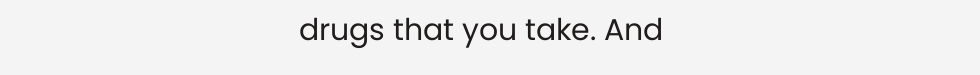drugs that you take. And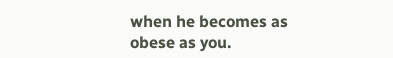when he becomes as obese as you.